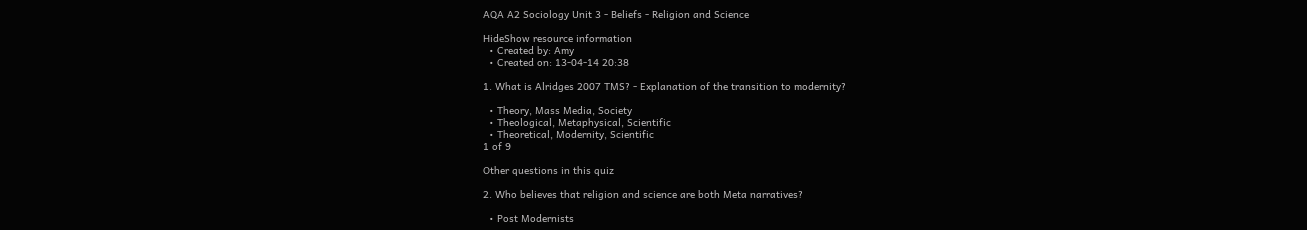AQA A2 Sociology Unit 3 - Beliefs - Religion and Science

HideShow resource information
  • Created by: Amy
  • Created on: 13-04-14 20:38

1. What is Alridges 2007 TMS? - Explanation of the transition to modernity?

  • Theory, Mass Media, Society
  • Theological, Metaphysical, Scientific
  • Theoretical, Modernity, Scientific
1 of 9

Other questions in this quiz

2. Who believes that religion and science are both Meta narratives?

  • Post Modernists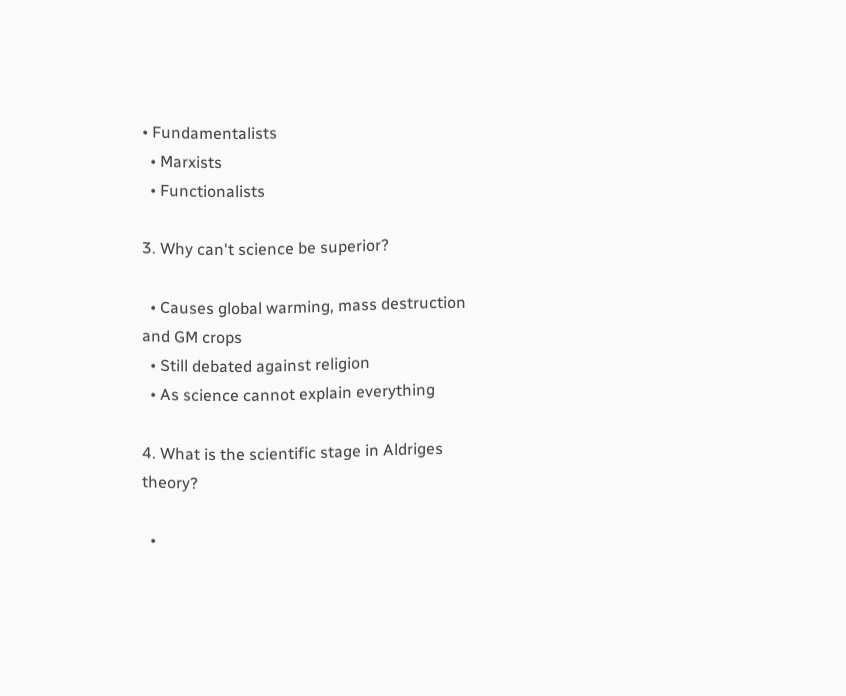• Fundamentalists
  • Marxists
  • Functionalists

3. Why can't science be superior?

  • Causes global warming, mass destruction and GM crops
  • Still debated against religion
  • As science cannot explain everything

4. What is the scientific stage in Aldriges theory?

  •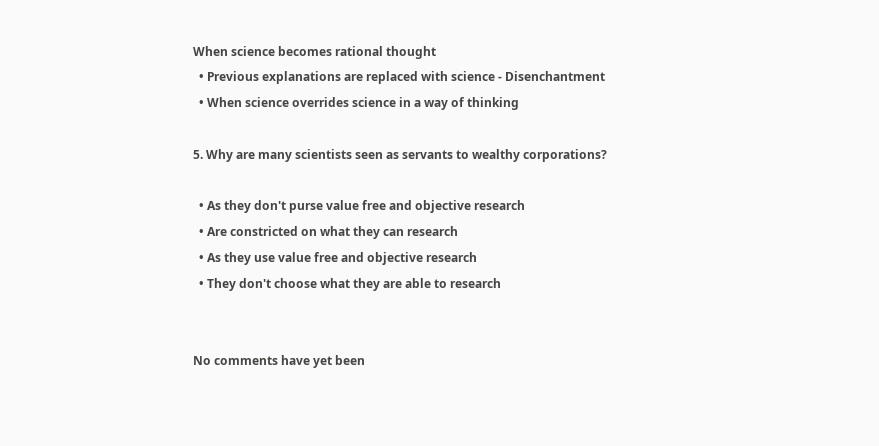When science becomes rational thought
  • Previous explanations are replaced with science - Disenchantment
  • When science overrides science in a way of thinking

5. Why are many scientists seen as servants to wealthy corporations?

  • As they don't purse value free and objective research
  • Are constricted on what they can research
  • As they use value free and objective research
  • They don't choose what they are able to research


No comments have yet been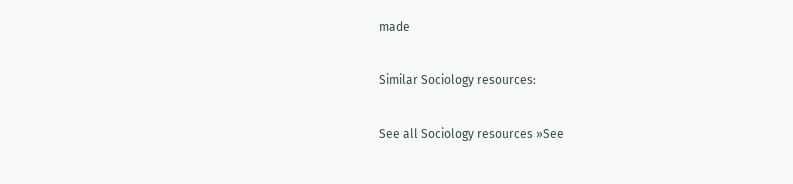made

Similar Sociology resources:

See all Sociology resources »See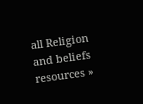all Religion and beliefs resources »